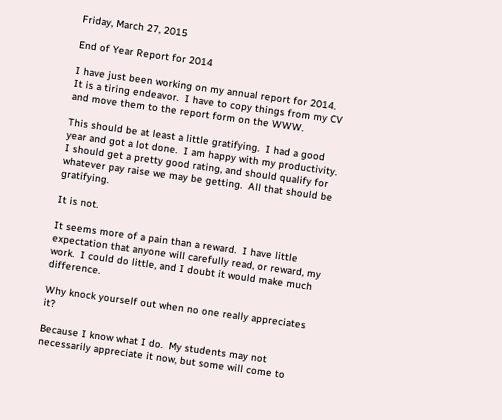Friday, March 27, 2015

End of Year Report for 2014

I have just been working on my annual report for 2014.  It is a tiring endeavor.  I have to copy things from my CV and move them to the report form on the WWW.

This should be at least a little gratifying.  I had a good year and got a lot done.  I am happy with my productivity. I should get a pretty good rating, and should qualify for whatever pay raise we may be getting.  All that should be gratifying.

It is not.

It seems more of a pain than a reward.  I have little expectation that anyone will carefully read, or reward, my work.  I could do little, and I doubt it would make much difference.

Why knock yourself out when no one really appreciates it?

Because I know what I do.  My students may not necessarily appreciate it now, but some will come to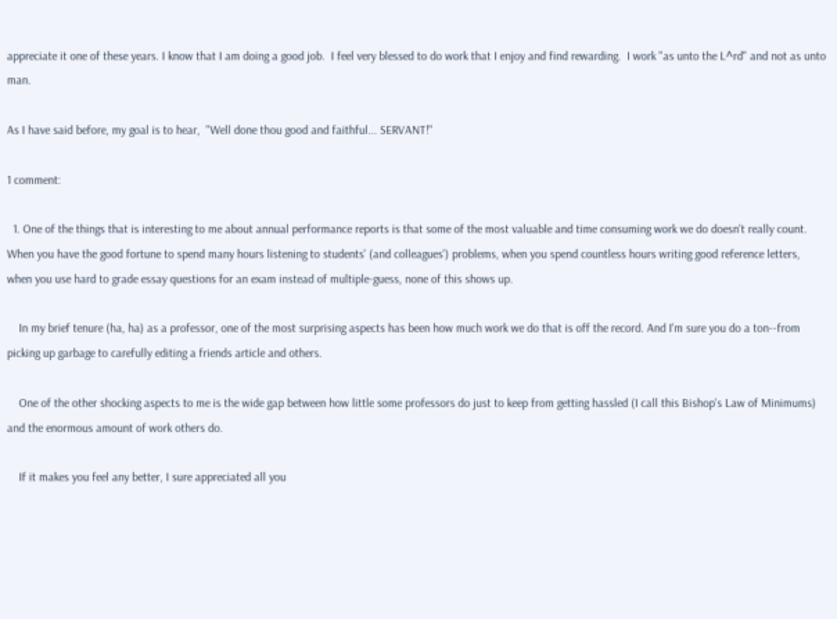appreciate it one of these years. I know that I am doing a good job.  I feel very blessed to do work that I enjoy and find rewarding.  I work "as unto the L^rd" and not as unto man.

As I have said before, my goal is to hear,  "Well done thou good and faithful... SERVANT!"

1 comment:

  1. One of the things that is interesting to me about annual performance reports is that some of the most valuable and time consuming work we do doesn't really count. When you have the good fortune to spend many hours listening to students' (and colleagues') problems, when you spend countless hours writing good reference letters, when you use hard to grade essay questions for an exam instead of multiple-guess, none of this shows up.

    In my brief tenure (ha, ha) as a professor, one of the most surprising aspects has been how much work we do that is off the record. And I'm sure you do a ton--from picking up garbage to carefully editing a friends article and others.

    One of the other shocking aspects to me is the wide gap between how little some professors do just to keep from getting hassled (I call this Bishop's Law of Minimums) and the enormous amount of work others do.

    If it makes you feel any better, I sure appreciated all you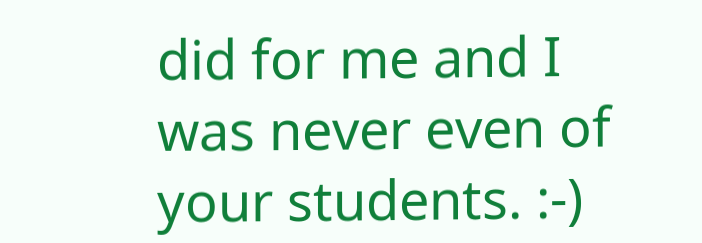did for me and I was never even of your students. :-)